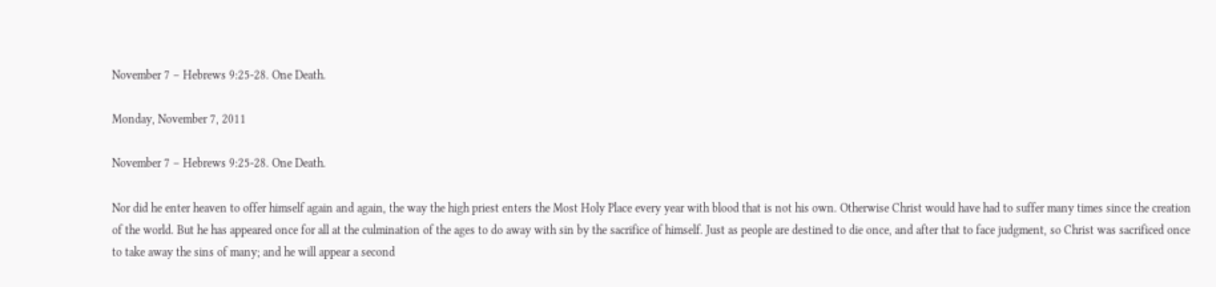November 7 – Hebrews 9:25-28. One Death.

Monday, November 7, 2011

November 7 – Hebrews 9:25-28. One Death.

Nor did he enter heaven to offer himself again and again, the way the high priest enters the Most Holy Place every year with blood that is not his own. Otherwise Christ would have had to suffer many times since the creation of the world. But he has appeared once for all at the culmination of the ages to do away with sin by the sacrifice of himself. Just as people are destined to die once, and after that to face judgment, so Christ was sacrificed once to take away the sins of many; and he will appear a second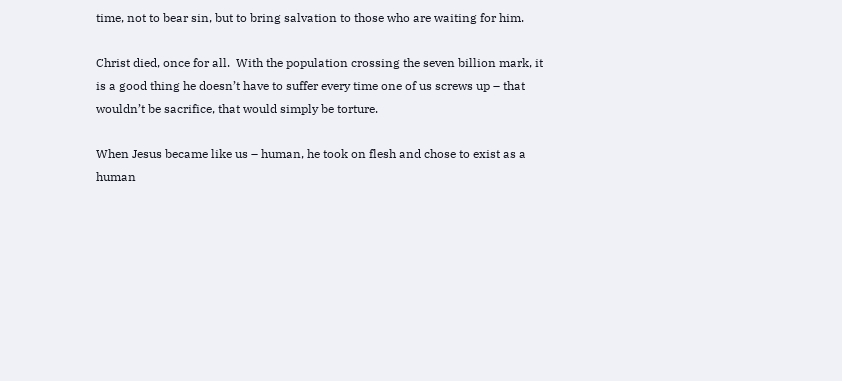time, not to bear sin, but to bring salvation to those who are waiting for him.

Christ died, once for all.  With the population crossing the seven billion mark, it is a good thing he doesn’t have to suffer every time one of us screws up – that wouldn’t be sacrifice, that would simply be torture.

When Jesus became like us – human, he took on flesh and chose to exist as a human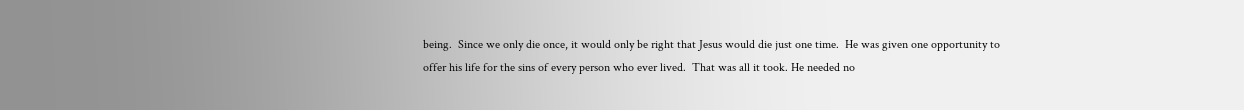being.  Since we only die once, it would only be right that Jesus would die just one time.  He was given one opportunity to offer his life for the sins of every person who ever lived.  That was all it took. He needed no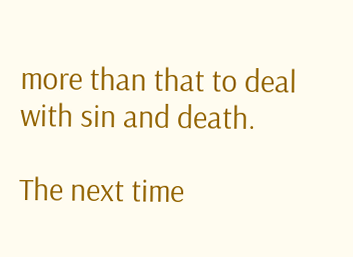more than that to deal with sin and death.

The next time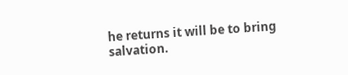he returns it will be to bring salvation.